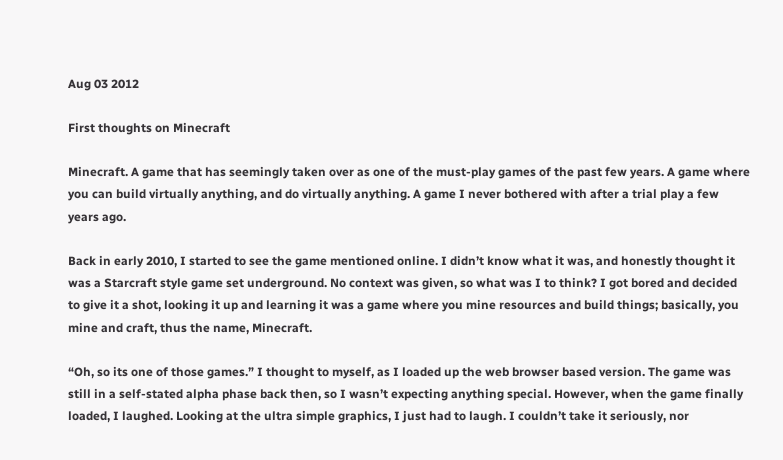Aug 03 2012

First thoughts on Minecraft

Minecraft. A game that has seemingly taken over as one of the must-play games of the past few years. A game where you can build virtually anything, and do virtually anything. A game I never bothered with after a trial play a few years ago.

Back in early 2010, I started to see the game mentioned online. I didn’t know what it was, and honestly thought it was a Starcraft style game set underground. No context was given, so what was I to think? I got bored and decided to give it a shot, looking it up and learning it was a game where you mine resources and build things; basically, you mine and craft, thus the name, Minecraft.

“Oh, so its one of those games.” I thought to myself, as I loaded up the web browser based version. The game was still in a self-stated alpha phase back then, so I wasn’t expecting anything special. However, when the game finally loaded, I laughed. Looking at the ultra simple graphics, I just had to laugh. I couldn’t take it seriously, nor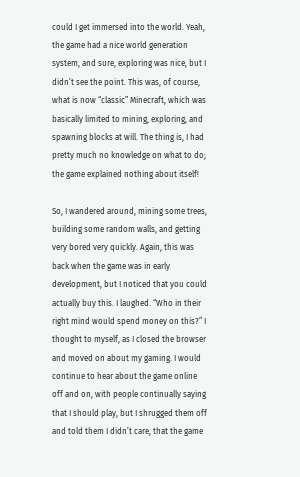could I get immersed into the world. Yeah, the game had a nice world generation system, and sure, exploring was nice, but I didn’t see the point. This was, of course, what is now “classic” Minecraft, which was basically limited to mining, exploring, and spawning blocks at will. The thing is, I had pretty much no knowledge on what to do; the game explained nothing about itself!

So, I wandered around, mining some trees, building some random walls, and getting very bored very quickly. Again, this was back when the game was in early development, but I noticed that you could actually buy this. I laughed. “Who in their right mind would spend money on this?” I thought to myself, as I closed the browser and moved on about my gaming. I would continue to hear about the game online off and on, with people continually saying that I should play, but I shrugged them off and told them I didn’t care, that the game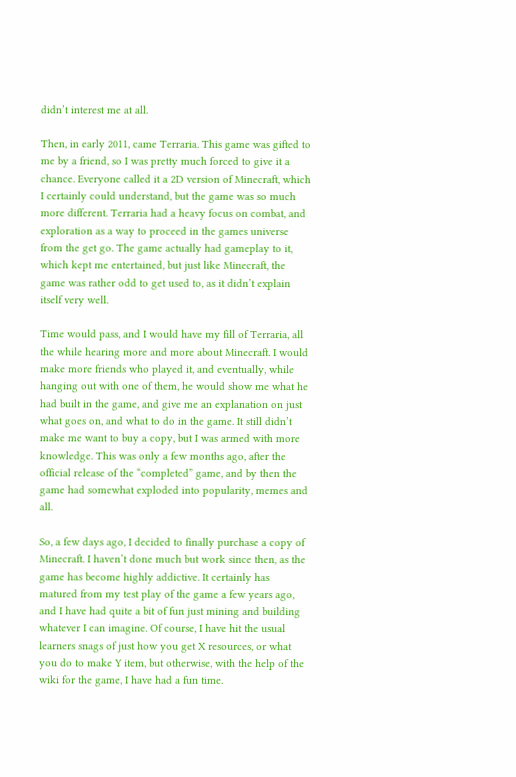didn’t interest me at all.

Then, in early 2011, came Terraria. This game was gifted to me by a friend, so I was pretty much forced to give it a chance. Everyone called it a 2D version of Minecraft, which I certainly could understand, but the game was so much more different. Terraria had a heavy focus on combat, and exploration as a way to proceed in the games universe from the get go. The game actually had gameplay to it, which kept me entertained, but just like Minecraft, the game was rather odd to get used to, as it didn’t explain itself very well.

Time would pass, and I would have my fill of Terraria, all the while hearing more and more about Minecraft. I would make more friends who played it, and eventually, while hanging out with one of them, he would show me what he had built in the game, and give me an explanation on just what goes on, and what to do in the game. It still didn’t make me want to buy a copy, but I was armed with more knowledge. This was only a few months ago, after the official release of the “completed” game, and by then the game had somewhat exploded into popularity, memes and all.

So, a few days ago, I decided to finally purchase a copy of Minecraft. I haven’t done much but work since then, as the game has become highly addictive. It certainly has matured from my test play of the game a few years ago, and I have had quite a bit of fun just mining and building whatever I can imagine. Of course, I have hit the usual learners snags of just how you get X resources, or what you do to make Y item, but otherwise, with the help of the wiki for the game, I have had a fun time.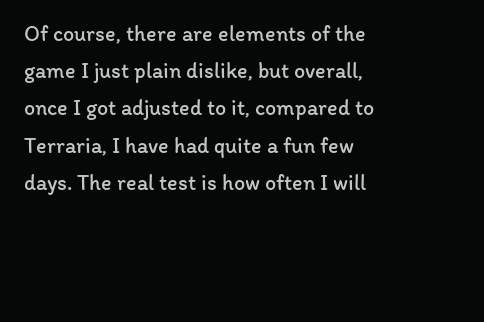Of course, there are elements of the game I just plain dislike, but overall, once I got adjusted to it, compared to Terraria, I have had quite a fun few days. The real test is how often I will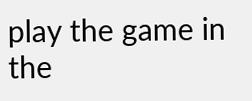play the game in the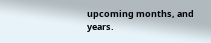upcoming months, and years.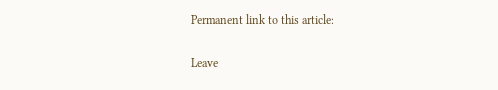Permanent link to this article:

Leave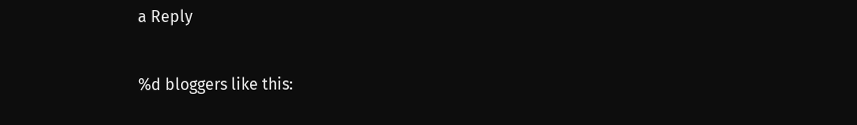a Reply

%d bloggers like this: